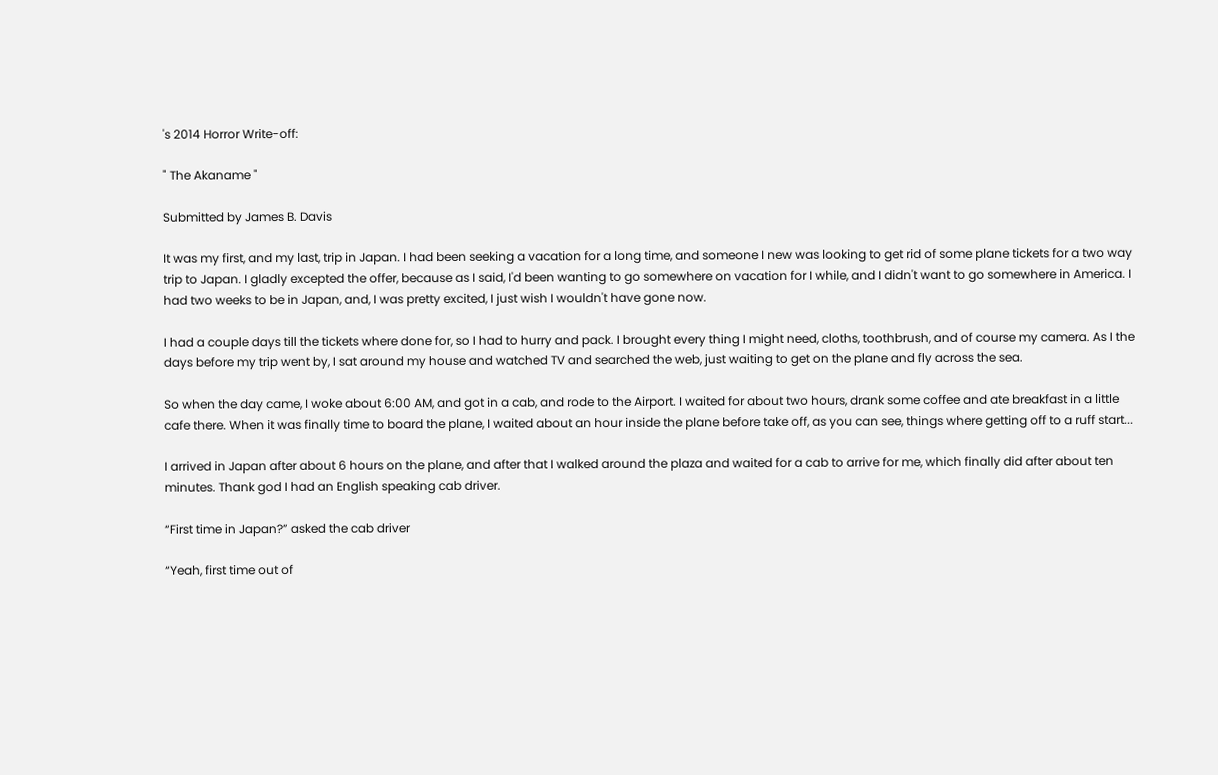's 2014 Horror Write-off:

" The Akaname "

Submitted by James B. Davis

It was my first, and my last, trip in Japan. I had been seeking a vacation for a long time, and someone I new was looking to get rid of some plane tickets for a two way trip to Japan. I gladly excepted the offer, because as I said, I'd been wanting to go somewhere on vacation for I while, and I didn't want to go somewhere in America. I had two weeks to be in Japan, and, I was pretty excited, I just wish I wouldn't have gone now.

I had a couple days till the tickets where done for, so I had to hurry and pack. I brought every thing I might need, cloths, toothbrush, and of course my camera. As I the days before my trip went by, I sat around my house and watched TV and searched the web, just waiting to get on the plane and fly across the sea.

So when the day came, I woke about 6:00 AM, and got in a cab, and rode to the Airport. I waited for about two hours, drank some coffee and ate breakfast in a little cafe there. When it was finally time to board the plane, I waited about an hour inside the plane before take off, as you can see, things where getting off to a ruff start...

I arrived in Japan after about 6 hours on the plane, and after that I walked around the plaza and waited for a cab to arrive for me, which finally did after about ten minutes. Thank god I had an English speaking cab driver.

“First time in Japan?” asked the cab driver

“Yeah, first time out of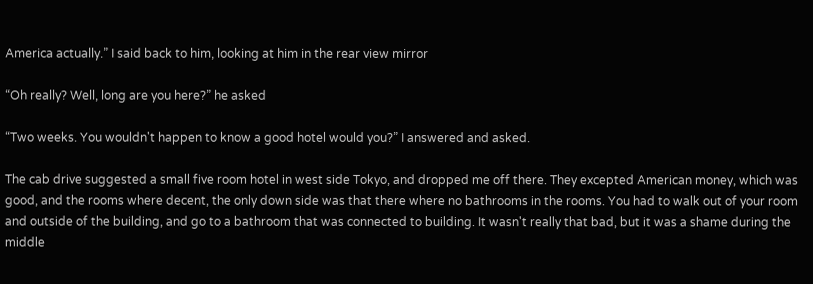America actually.” I said back to him, looking at him in the rear view mirror

“Oh really? Well, long are you here?” he asked

“Two weeks. You wouldn't happen to know a good hotel would you?” I answered and asked.

The cab drive suggested a small five room hotel in west side Tokyo, and dropped me off there. They excepted American money, which was good, and the rooms where decent, the only down side was that there where no bathrooms in the rooms. You had to walk out of your room and outside of the building, and go to a bathroom that was connected to building. It wasn't really that bad, but it was a shame during the middle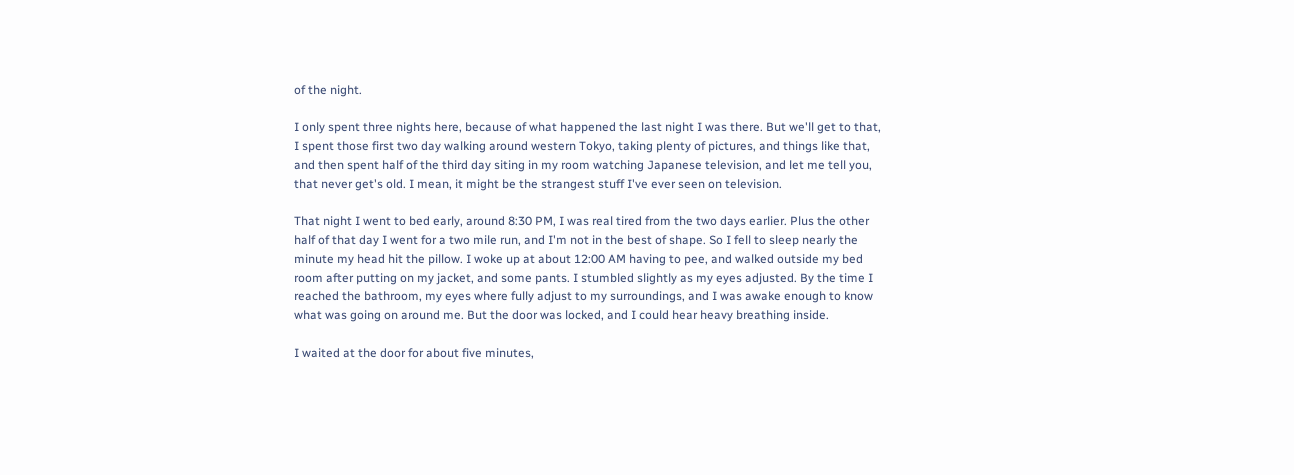of the night.

I only spent three nights here, because of what happened the last night I was there. But we'll get to that, I spent those first two day walking around western Tokyo, taking plenty of pictures, and things like that, and then spent half of the third day siting in my room watching Japanese television, and let me tell you, that never get's old. I mean, it might be the strangest stuff I've ever seen on television.

That night I went to bed early, around 8:30 PM, I was real tired from the two days earlier. Plus the other half of that day I went for a two mile run, and I'm not in the best of shape. So I fell to sleep nearly the minute my head hit the pillow. I woke up at about 12:00 AM having to pee, and walked outside my bed room after putting on my jacket, and some pants. I stumbled slightly as my eyes adjusted. By the time I reached the bathroom, my eyes where fully adjust to my surroundings, and I was awake enough to know what was going on around me. But the door was locked, and I could hear heavy breathing inside.

I waited at the door for about five minutes,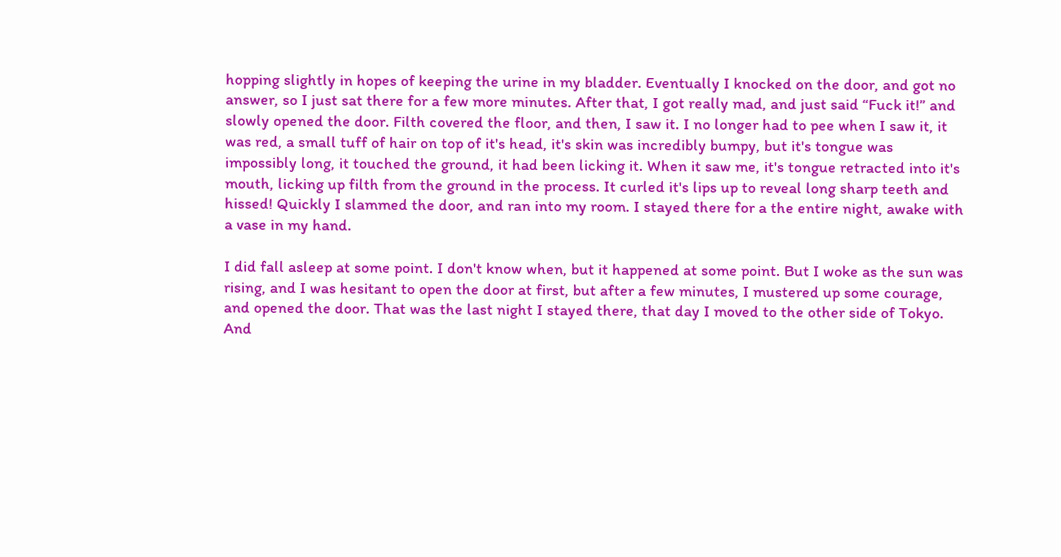hopping slightly in hopes of keeping the urine in my bladder. Eventually I knocked on the door, and got no answer, so I just sat there for a few more minutes. After that, I got really mad, and just said “Fuck it!” and slowly opened the door. Filth covered the floor, and then, I saw it. I no longer had to pee when I saw it, it was red, a small tuff of hair on top of it's head, it's skin was incredibly bumpy, but it's tongue was impossibly long, it touched the ground, it had been licking it. When it saw me, it's tongue retracted into it's mouth, licking up filth from the ground in the process. It curled it's lips up to reveal long sharp teeth and hissed! Quickly I slammed the door, and ran into my room. I stayed there for a the entire night, awake with a vase in my hand.

I did fall asleep at some point. I don't know when, but it happened at some point. But I woke as the sun was rising, and I was hesitant to open the door at first, but after a few minutes, I mustered up some courage, and opened the door. That was the last night I stayed there, that day I moved to the other side of Tokyo. And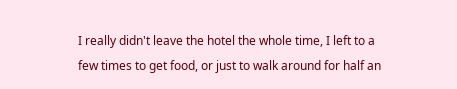I really didn't leave the hotel the whole time, I left to a few times to get food, or just to walk around for half an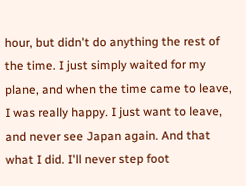hour, but didn't do anything the rest of the time. I just simply waited for my plane, and when the time came to leave, I was really happy. I just want to leave, and never see Japan again. And that what I did. I'll never step foot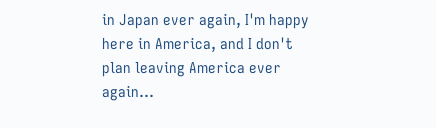in Japan ever again, I'm happy here in America, and I don't plan leaving America ever again...